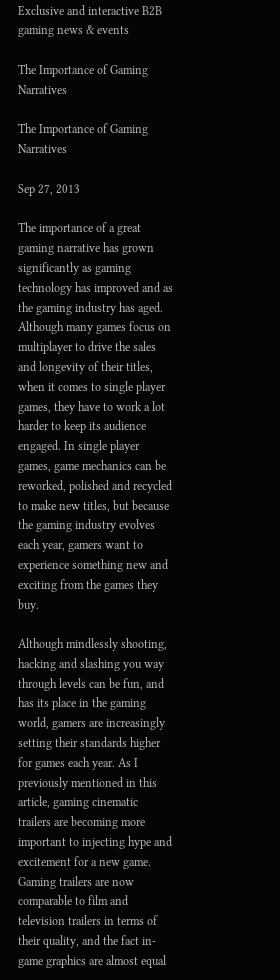Exclusive and interactive B2B gaming news & events

The Importance of Gaming Narratives

The Importance of Gaming Narratives

Sep 27, 2013

The importance of a great gaming narrative has grown significantly as gaming technology has improved and as the gaming industry has aged. Although many games focus on multiplayer to drive the sales and longevity of their titles, when it comes to single player games, they have to work a lot harder to keep its audience engaged. In single player games, game mechanics can be reworked, polished and recycled to make new titles, but because the gaming industry evolves each year, gamers want to experience something new and exciting from the games they buy.

Although mindlessly shooting, hacking and slashing you way through levels can be fun, and has its place in the gaming world, gamers are increasingly setting their standards higher for games each year. As I previously mentioned in this article, gaming cinematic trailers are becoming more important to injecting hype and excitement for a new game. Gaming trailers are now comparable to film and television trailers in terms of their quality, and the fact in-game graphics are almost equal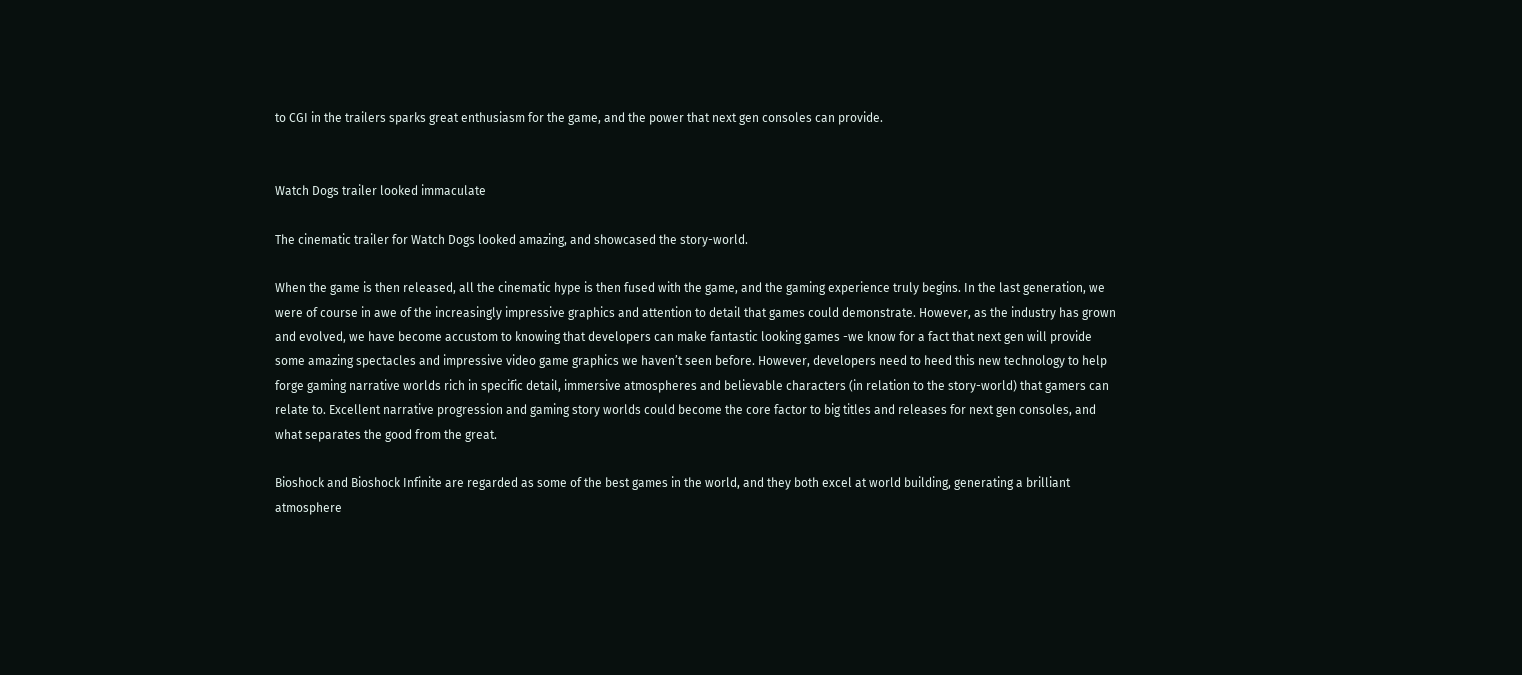to CGI in the trailers sparks great enthusiasm for the game, and the power that next gen consoles can provide.


Watch Dogs trailer looked immaculate

The cinematic trailer for Watch Dogs looked amazing, and showcased the story-world.

When the game is then released, all the cinematic hype is then fused with the game, and the gaming experience truly begins. In the last generation, we were of course in awe of the increasingly impressive graphics and attention to detail that games could demonstrate. However, as the industry has grown and evolved, we have become accustom to knowing that developers can make fantastic looking games -we know for a fact that next gen will provide some amazing spectacles and impressive video game graphics we haven’t seen before. However, developers need to heed this new technology to help forge gaming narrative worlds rich in specific detail, immersive atmospheres and believable characters (in relation to the story-world) that gamers can relate to. Excellent narrative progression and gaming story worlds could become the core factor to big titles and releases for next gen consoles, and what separates the good from the great.

Bioshock and Bioshock Infinite are regarded as some of the best games in the world, and they both excel at world building, generating a brilliant atmosphere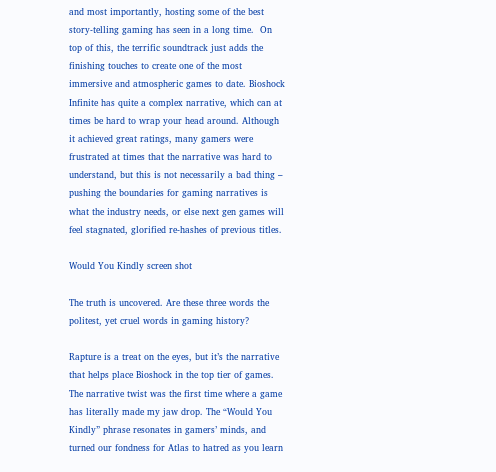and most importantly, hosting some of the best story-telling gaming has seen in a long time.  On top of this, the terrific soundtrack just adds the finishing touches to create one of the most immersive and atmospheric games to date. Bioshock Infinite has quite a complex narrative, which can at times be hard to wrap your head around. Although it achieved great ratings, many gamers were frustrated at times that the narrative was hard to understand, but this is not necessarily a bad thing – pushing the boundaries for gaming narratives is what the industry needs, or else next gen games will feel stagnated, glorified re-hashes of previous titles.

Would You Kindly screen shot

The truth is uncovered. Are these three words the politest, yet cruel words in gaming history?

Rapture is a treat on the eyes, but it’s the narrative that helps place Bioshock in the top tier of games. The narrative twist was the first time where a game has literally made my jaw drop. The “Would You Kindly” phrase resonates in gamers’ minds, and turned our fondness for Atlas to hatred as you learn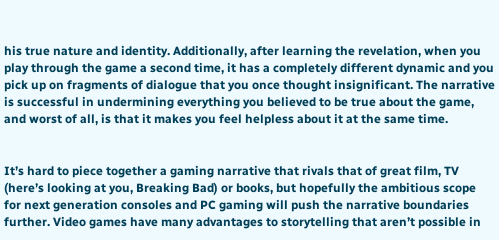his true nature and identity. Additionally, after learning the revelation, when you play through the game a second time, it has a completely different dynamic and you pick up on fragments of dialogue that you once thought insignificant. The narrative is successful in undermining everything you believed to be true about the game, and worst of all, is that it makes you feel helpless about it at the same time.


It’s hard to piece together a gaming narrative that rivals that of great film, TV (here’s looking at you, Breaking Bad) or books, but hopefully the ambitious scope for next generation consoles and PC gaming will push the narrative boundaries further. Video games have many advantages to storytelling that aren’t possible in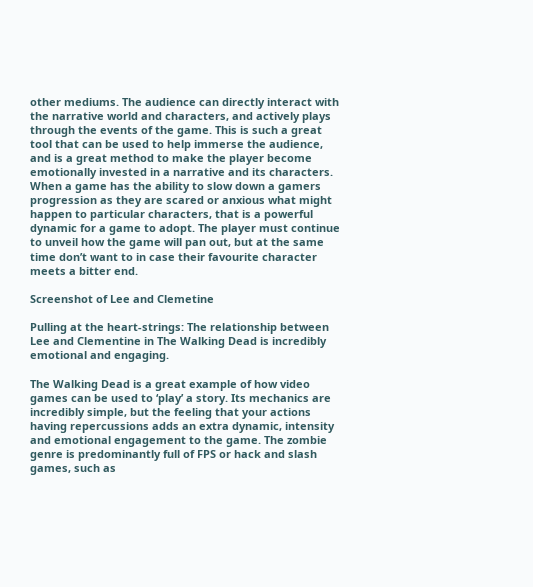other mediums. The audience can directly interact with the narrative world and characters, and actively plays through the events of the game. This is such a great tool that can be used to help immerse the audience, and is a great method to make the player become emotionally invested in a narrative and its characters.  When a game has the ability to slow down a gamers progression as they are scared or anxious what might happen to particular characters, that is a powerful dynamic for a game to adopt. The player must continue to unveil how the game will pan out, but at the same time don’t want to in case their favourite character meets a bitter end.

Screenshot of Lee and Clemetine

Pulling at the heart-strings: The relationship between Lee and Clementine in The Walking Dead is incredibly emotional and engaging.

The Walking Dead is a great example of how video games can be used to ‘play’ a story. Its mechanics are incredibly simple, but the feeling that your actions having repercussions adds an extra dynamic, intensity and emotional engagement to the game. The zombie genre is predominantly full of FPS or hack and slash games, such as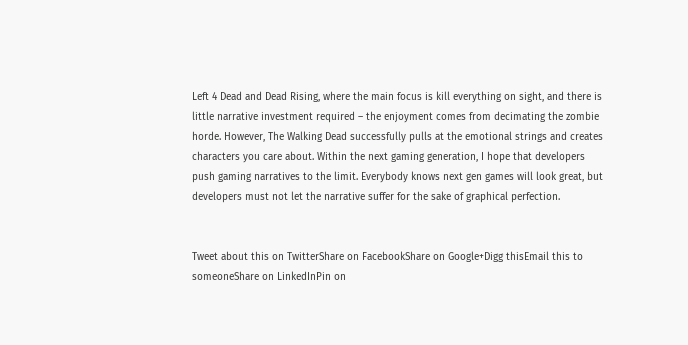Left 4 Dead and Dead Rising, where the main focus is kill everything on sight, and there is little narrative investment required – the enjoyment comes from decimating the zombie horde. However, The Walking Dead successfully pulls at the emotional strings and creates characters you care about. Within the next gaming generation, I hope that developers push gaming narratives to the limit. Everybody knows next gen games will look great, but developers must not let the narrative suffer for the sake of graphical perfection.


Tweet about this on TwitterShare on FacebookShare on Google+Digg thisEmail this to someoneShare on LinkedInPin on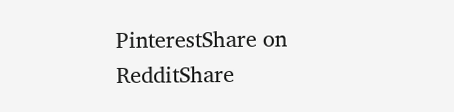PinterestShare on RedditShare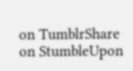on TumblrShare on StumbleUpon